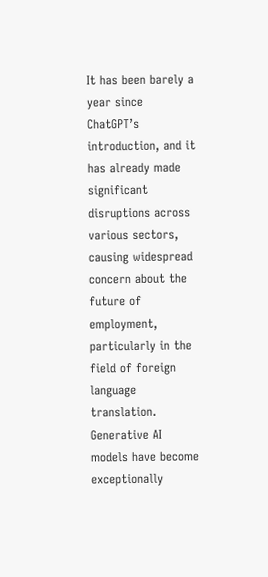It has been barely a year since ChatGPT’s introduction, and it has already made significant disruptions across various sectors, causing widespread concern about the future of employment, particularly in the field of foreign language translation. Generative AI models have become exceptionally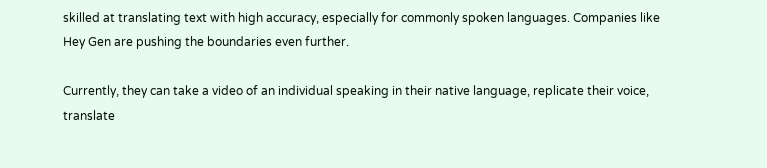skilled at translating text with high accuracy, especially for commonly spoken languages. Companies like Hey Gen are pushing the boundaries even further.

Currently, they can take a video of an individual speaking in their native language, replicate their voice, translate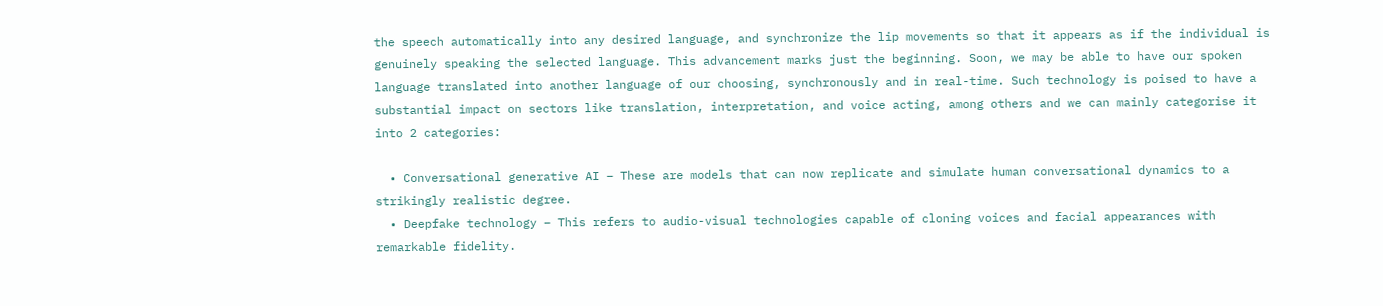the speech automatically into any desired language, and synchronize the lip movements so that it appears as if the individual is genuinely speaking the selected language. This advancement marks just the beginning. Soon, we may be able to have our spoken language translated into another language of our choosing, synchronously and in real-time. Such technology is poised to have a substantial impact on sectors like translation, interpretation, and voice acting, among others and we can mainly categorise it into 2 categories:

  • Conversational generative AI – These are models that can now replicate and simulate human conversational dynamics to a strikingly realistic degree.
  • Deepfake technology – This refers to audio-visual technologies capable of cloning voices and facial appearances with remarkable fidelity.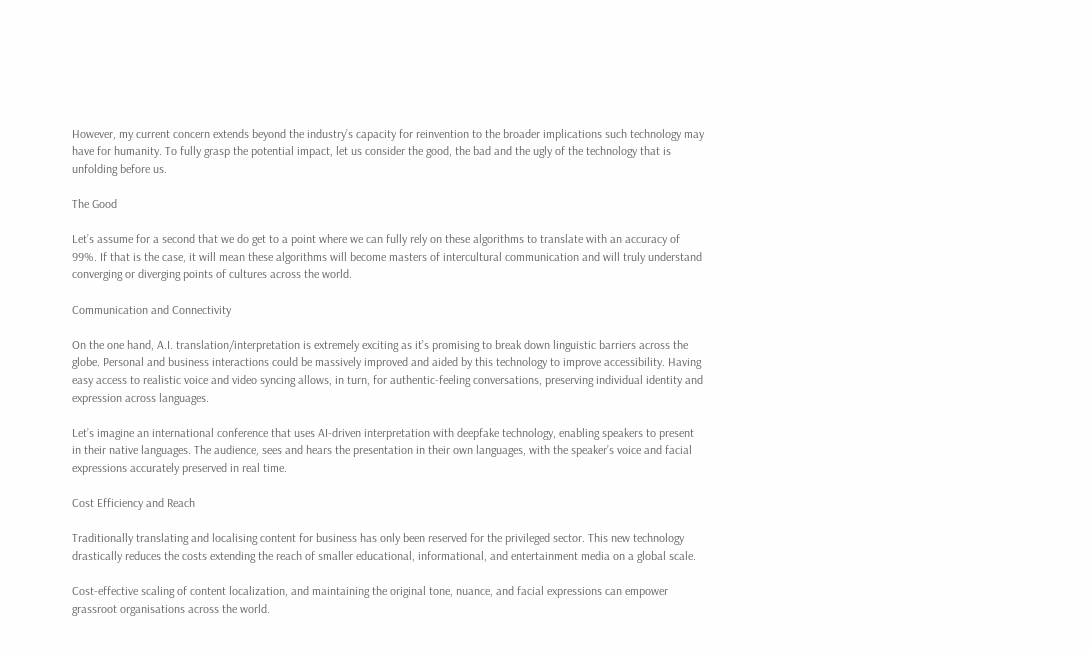However, my current concern extends beyond the industry’s capacity for reinvention to the broader implications such technology may have for humanity. To fully grasp the potential impact, let us consider the good, the bad and the ugly of the technology that is unfolding before us.

The Good

Let’s assume for a second that we do get to a point where we can fully rely on these algorithms to translate with an accuracy of 99%. If that is the case, it will mean these algorithms will become masters of intercultural communication and will truly understand converging or diverging points of cultures across the world.

Communication and Connectivity

On the one hand, A.I. translation/interpretation is extremely exciting as it’s promising to break down linguistic barriers across the globe. Personal and business interactions could be massively improved and aided by this technology to improve accessibility. Having easy access to realistic voice and video syncing allows, in turn, for authentic-feeling conversations, preserving individual identity and expression across languages.

Let’s imagine an international conference that uses AI-driven interpretation with deepfake technology, enabling speakers to present in their native languages. The audience, sees and hears the presentation in their own languages, with the speaker’s voice and facial expressions accurately preserved in real time.

Cost Efficiency and Reach

Traditionally translating and localising content for business has only been reserved for the privileged sector. This new technology drastically reduces the costs extending the reach of smaller educational, informational, and entertainment media on a global scale.

Cost-effective scaling of content localization, and maintaining the original tone, nuance, and facial expressions can empower grassroot organisations across the world.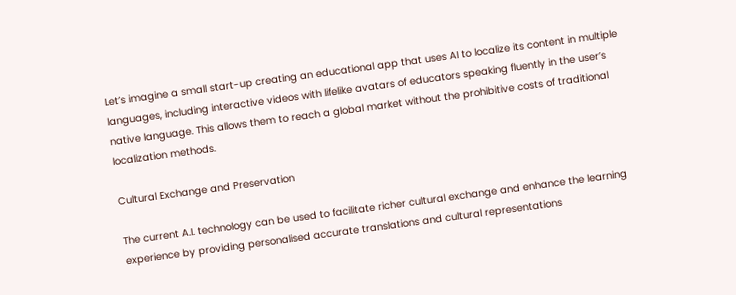Let’s imagine a small start-up creating an educational app that uses AI to localize its content in multiple languages, including interactive videos with lifelike avatars of educators speaking fluently in the user’s native language. This allows them to reach a global market without the prohibitive costs of traditional localization methods.

Cultural Exchange and Preservation

The current A.I. technology can be used to facilitate richer cultural exchange and enhance the learning experience by providing personalised accurate translations and cultural representations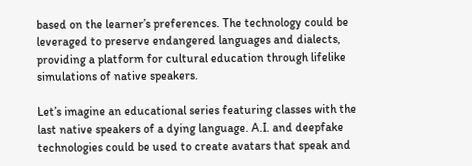based on the learner’s preferences. The technology could be leveraged to preserve endangered languages and dialects, providing a platform for cultural education through lifelike simulations of native speakers.

Let’s imagine an educational series featuring classes with the last native speakers of a dying language. A.I. and deepfake technologies could be used to create avatars that speak and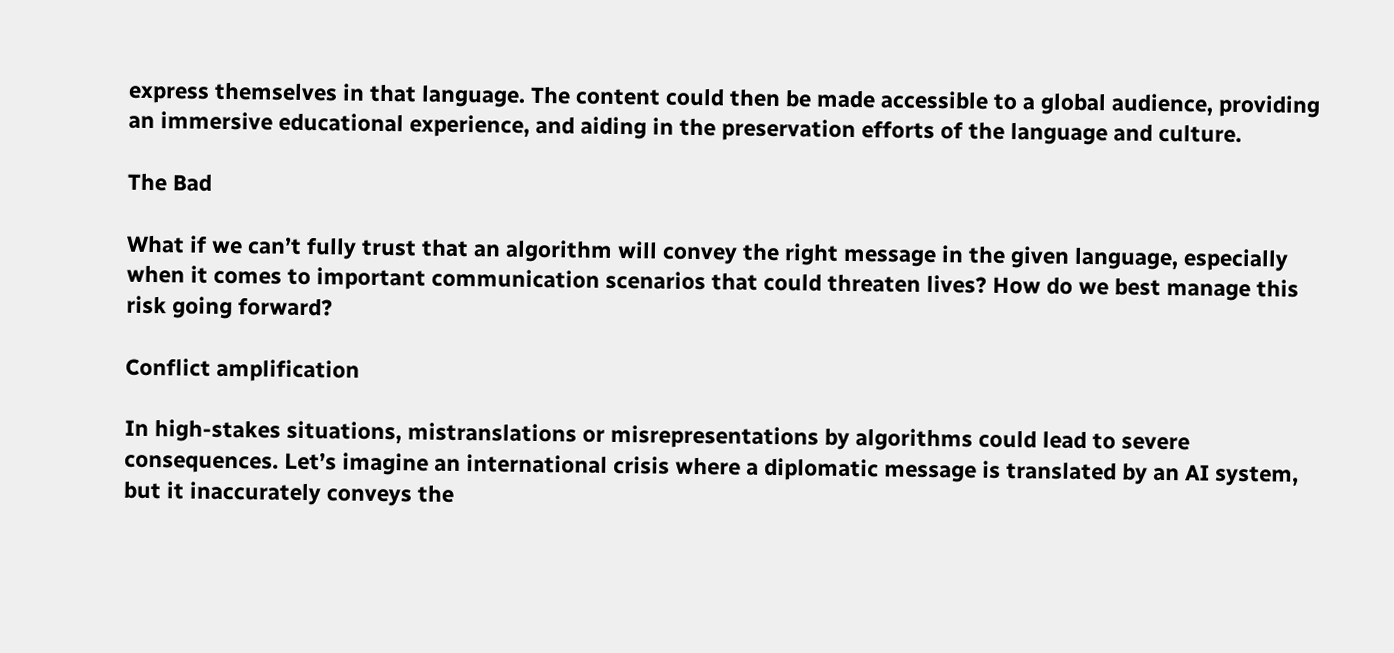express themselves in that language. The content could then be made accessible to a global audience, providing an immersive educational experience, and aiding in the preservation efforts of the language and culture.

The Bad

What if we can’t fully trust that an algorithm will convey the right message in the given language, especially when it comes to important communication scenarios that could threaten lives? How do we best manage this risk going forward?

Conflict amplification

In high-stakes situations, mistranslations or misrepresentations by algorithms could lead to severe consequences. Let’s imagine an international crisis where a diplomatic message is translated by an AI system, but it inaccurately conveys the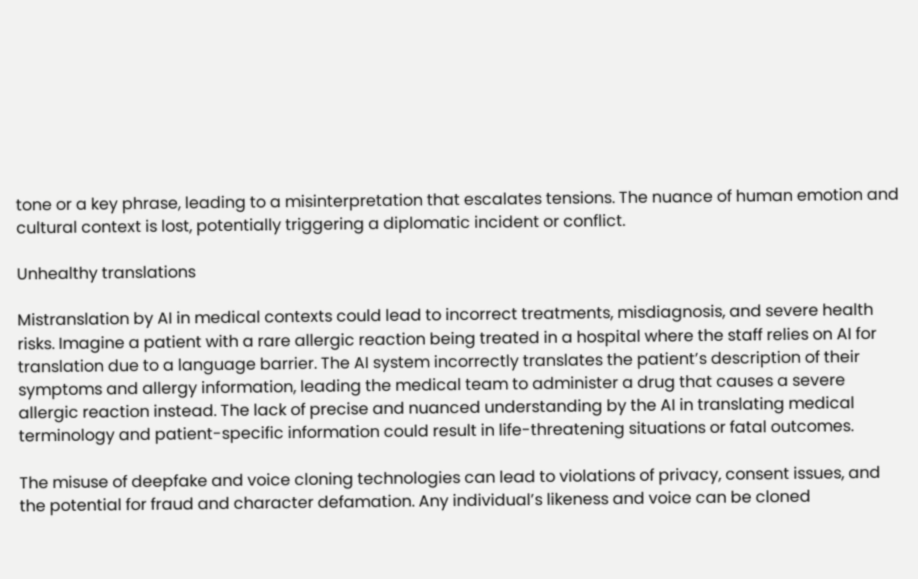tone or a key phrase, leading to a misinterpretation that escalates tensions. The nuance of human emotion and cultural context is lost, potentially triggering a diplomatic incident or conflict.

Unhealthy translations

Mistranslation by AI in medical contexts could lead to incorrect treatments, misdiagnosis, and severe health risks. Imagine a patient with a rare allergic reaction being treated in a hospital where the staff relies on AI for translation due to a language barrier. The AI system incorrectly translates the patient’s description of their symptoms and allergy information, leading the medical team to administer a drug that causes a severe allergic reaction instead. The lack of precise and nuanced understanding by the AI in translating medical terminology and patient-specific information could result in life-threatening situations or fatal outcomes.

The misuse of deepfake and voice cloning technologies can lead to violations of privacy, consent issues, and the potential for fraud and character defamation. Any individual’s likeness and voice can be cloned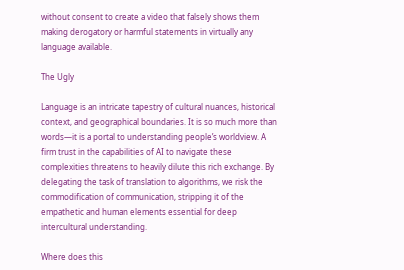without consent to create a video that falsely shows them making derogatory or harmful statements in virtually any language available.

The Ugly

Language is an intricate tapestry of cultural nuances, historical context, and geographical boundaries. It is so much more than words—it is a portal to understanding people’s worldview. A firm trust in the capabilities of AI to navigate these complexities threatens to heavily dilute this rich exchange. By delegating the task of translation to algorithms, we risk the commodification of communication, stripping it of the empathetic and human elements essential for deep intercultural understanding.

Where does this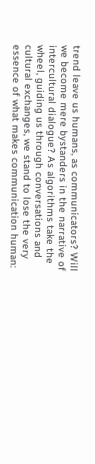trend leave us humans, as communicators? Will we become mere bystanders in the narrative of intercultural dialogue? As algorithms take the wheel, guiding us through conversations and cultural exchanges, we stand to lose the very essence of what makes communication human: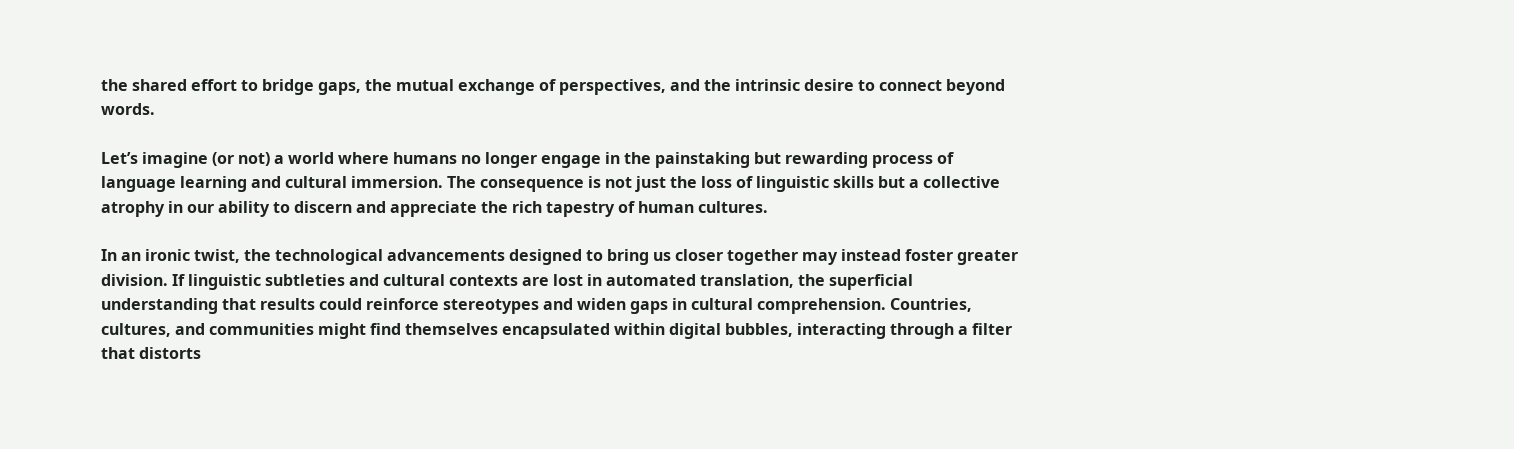the shared effort to bridge gaps, the mutual exchange of perspectives, and the intrinsic desire to connect beyond words.

Let’s imagine (or not) a world where humans no longer engage in the painstaking but rewarding process of language learning and cultural immersion. The consequence is not just the loss of linguistic skills but a collective atrophy in our ability to discern and appreciate the rich tapestry of human cultures.

In an ironic twist, the technological advancements designed to bring us closer together may instead foster greater division. If linguistic subtleties and cultural contexts are lost in automated translation, the superficial understanding that results could reinforce stereotypes and widen gaps in cultural comprehension. Countries, cultures, and communities might find themselves encapsulated within digital bubbles, interacting through a filter that distorts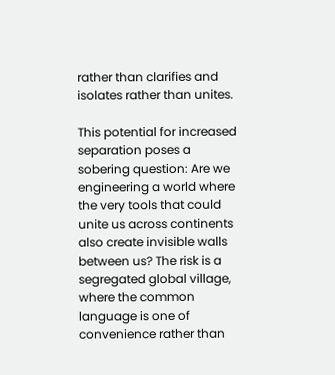rather than clarifies and isolates rather than unites.

This potential for increased separation poses a sobering question: Are we engineering a world where the very tools that could unite us across continents also create invisible walls between us? The risk is a segregated global village, where the common language is one of convenience rather than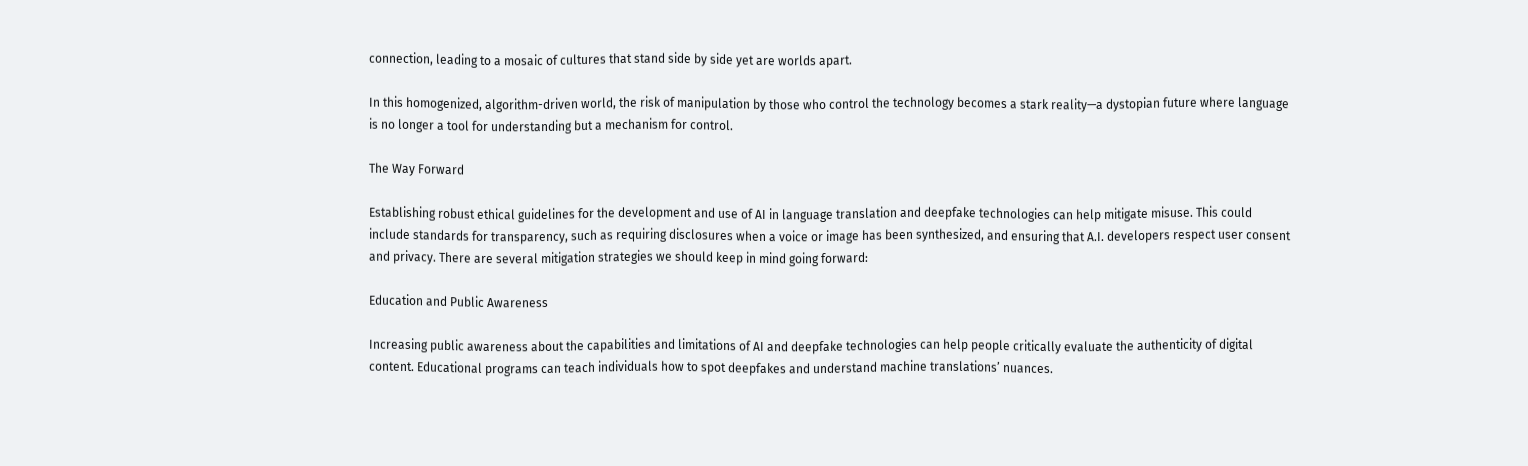connection, leading to a mosaic of cultures that stand side by side yet are worlds apart.

In this homogenized, algorithm-driven world, the risk of manipulation by those who control the technology becomes a stark reality—a dystopian future where language is no longer a tool for understanding but a mechanism for control.

The Way Forward

Establishing robust ethical guidelines for the development and use of AI in language translation and deepfake technologies can help mitigate misuse. This could include standards for transparency, such as requiring disclosures when a voice or image has been synthesized, and ensuring that A.I. developers respect user consent and privacy. There are several mitigation strategies we should keep in mind going forward:

Education and Public Awareness

Increasing public awareness about the capabilities and limitations of AI and deepfake technologies can help people critically evaluate the authenticity of digital content. Educational programs can teach individuals how to spot deepfakes and understand machine translations’ nuances.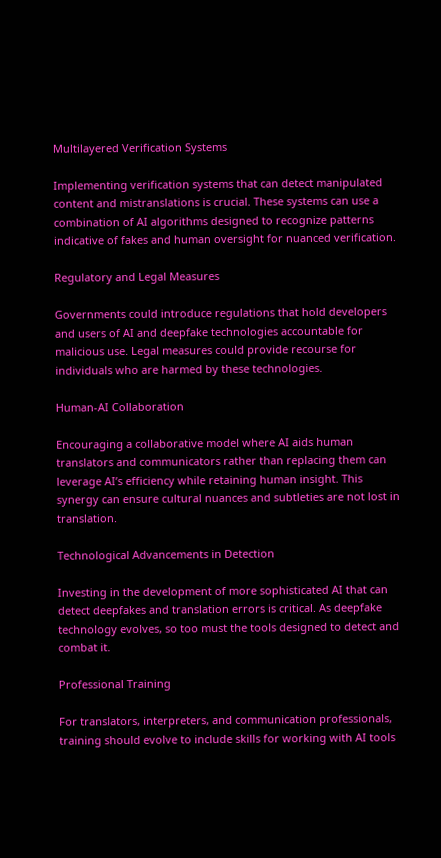Multilayered Verification Systems

Implementing verification systems that can detect manipulated content and mistranslations is crucial. These systems can use a combination of AI algorithms designed to recognize patterns indicative of fakes and human oversight for nuanced verification.

Regulatory and Legal Measures

Governments could introduce regulations that hold developers and users of AI and deepfake technologies accountable for malicious use. Legal measures could provide recourse for individuals who are harmed by these technologies.

Human-AI Collaboration

Encouraging a collaborative model where AI aids human translators and communicators rather than replacing them can leverage AI’s efficiency while retaining human insight. This synergy can ensure cultural nuances and subtleties are not lost in translation.

Technological Advancements in Detection

Investing in the development of more sophisticated AI that can detect deepfakes and translation errors is critical. As deepfake technology evolves, so too must the tools designed to detect and combat it.

Professional Training

For translators, interpreters, and communication professionals, training should evolve to include skills for working with AI tools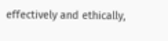effectively and ethically,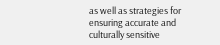as well as strategies for ensuring accurate and culturally sensitive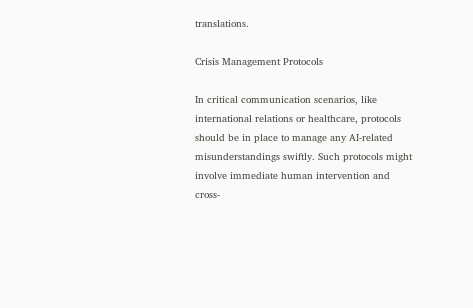translations.

Crisis Management Protocols

In critical communication scenarios, like international relations or healthcare, protocols should be in place to manage any AI-related misunderstandings swiftly. Such protocols might involve immediate human intervention and cross-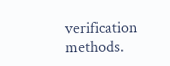verification methods.